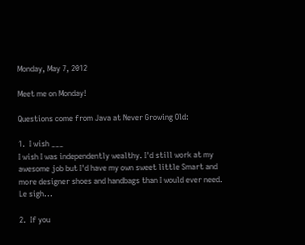Monday, May 7, 2012

Meet me on Monday!

Questions come from Java at Never Growing Old:

1.  I wish ___
I wish I was independently wealthy. I'd still work at my awesome job but I'd have my own sweet little Smart and more designer shoes and handbags than I would ever need. Le sigh...

2.  If you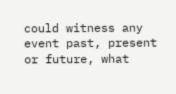could witness any event past, present or future, what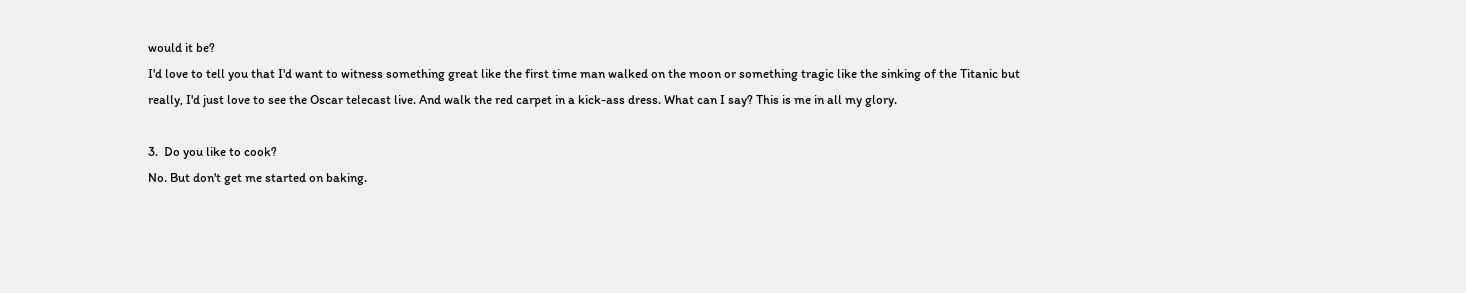would it be?
I'd love to tell you that I'd want to witness something great like the first time man walked on the moon or something tragic like the sinking of the Titanic but really, I'd just love to see the Oscar telecast live. And walk the red carpet in a kick-ass dress. What can I say? This is me in all my glory.

3.  Do you like to cook?
No. But don't get me started on baking.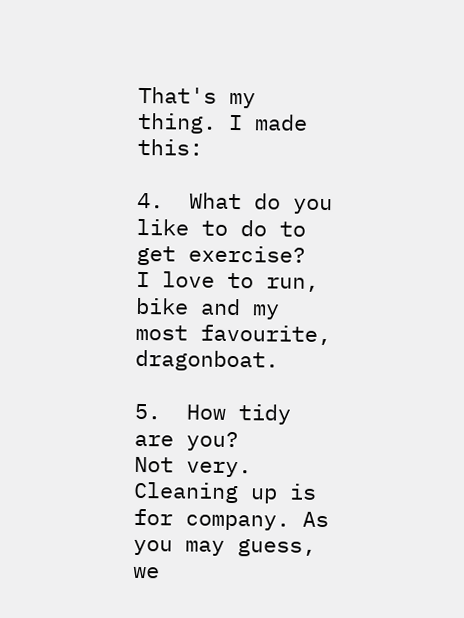That's my thing. I made this:

4.  What do you like to do to get exercise?
I love to run, bike and my most favourite, dragonboat.

5.  How tidy are you?
Not very. Cleaning up is for company. As you may guess, we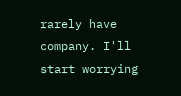rarely have company. I'll start worrying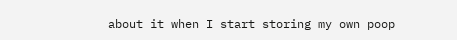about it when I start storing my own poop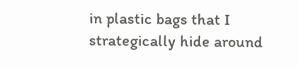in plastic bags that I strategically hide around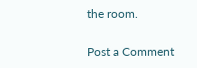the room.

Post a Comment